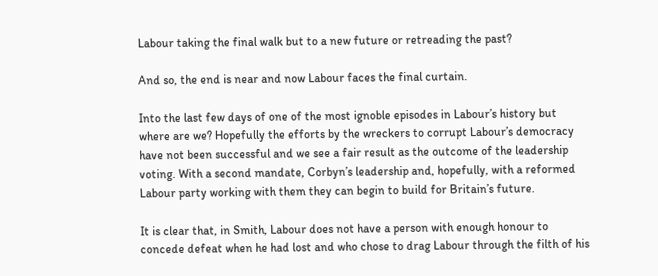Labour taking the final walk but to a new future or retreading the past?

And so, the end is near and now Labour faces the final curtain.

Into the last few days of one of the most ignoble episodes in Labour’s history but where are we? Hopefully the efforts by the wreckers to corrupt Labour’s democracy have not been successful and we see a fair result as the outcome of the leadership voting. With a second mandate, Corbyn’s leadership and, hopefully, with a reformed Labour party working with them they can begin to build for Britain’s future.

It is clear that, in Smith, Labour does not have a person with enough honour to concede defeat when he had lost and who chose to drag Labour through the filth of his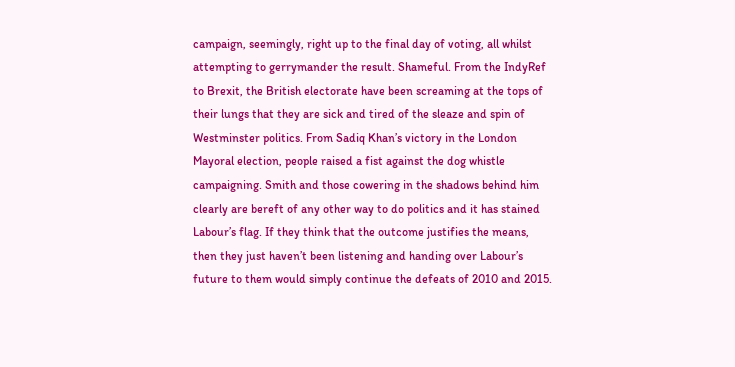campaign, seemingly, right up to the final day of voting, all whilst attempting to gerrymander the result. Shameful. From the IndyRef to Brexit, the British electorate have been screaming at the tops of their lungs that they are sick and tired of the sleaze and spin of Westminster politics. From Sadiq Khan’s victory in the London Mayoral election, people raised a fist against the dog whistle campaigning. Smith and those cowering in the shadows behind him clearly are bereft of any other way to do politics and it has stained Labour’s flag. If they think that the outcome justifies the means, then they just haven’t been listening and handing over Labour’s future to them would simply continue the defeats of 2010 and 2015.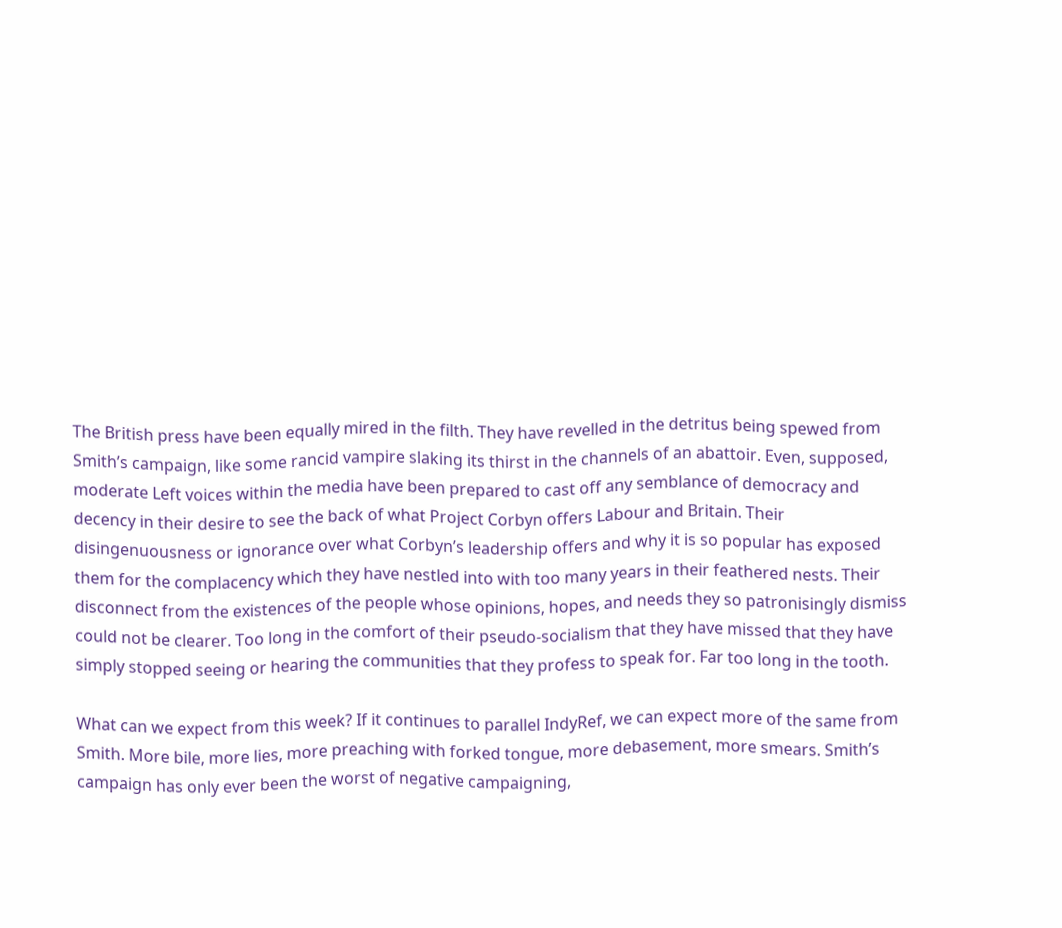The British press have been equally mired in the filth. They have revelled in the detritus being spewed from Smith’s campaign, like some rancid vampire slaking its thirst in the channels of an abattoir. Even, supposed, moderate Left voices within the media have been prepared to cast off any semblance of democracy and decency in their desire to see the back of what Project Corbyn offers Labour and Britain. Their disingenuousness or ignorance over what Corbyn’s leadership offers and why it is so popular has exposed them for the complacency which they have nestled into with too many years in their feathered nests. Their disconnect from the existences of the people whose opinions, hopes, and needs they so patronisingly dismiss could not be clearer. Too long in the comfort of their pseudo-socialism that they have missed that they have simply stopped seeing or hearing the communities that they profess to speak for. Far too long in the tooth.

What can we expect from this week? If it continues to parallel IndyRef, we can expect more of the same from Smith. More bile, more lies, more preaching with forked tongue, more debasement, more smears. Smith’s campaign has only ever been the worst of negative campaigning,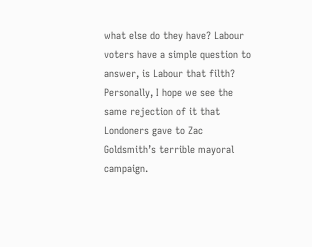what else do they have? Labour voters have a simple question to answer, is Labour that filth? Personally, I hope we see the same rejection of it that Londoners gave to Zac Goldsmith’s terrible mayoral campaign.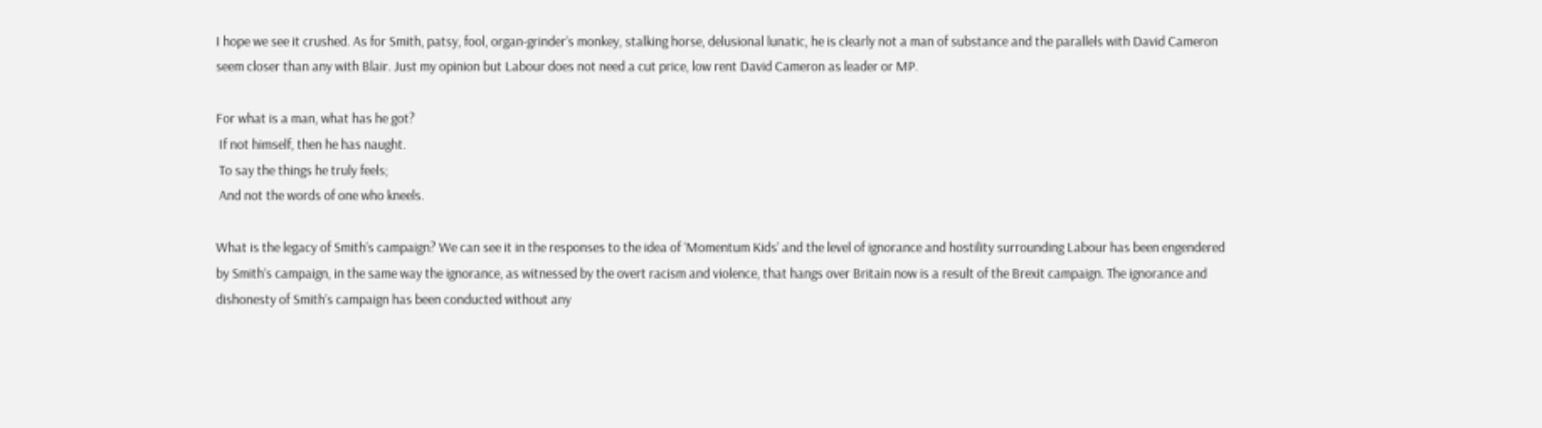I hope we see it crushed. As for Smith, patsy, fool, organ-grinder’s monkey, stalking horse, delusional lunatic, he is clearly not a man of substance and the parallels with David Cameron seem closer than any with Blair. Just my opinion but Labour does not need a cut price, low rent David Cameron as leader or MP.

For what is a man, what has he got?
 If not himself, then he has naught.
 To say the things he truly feels;
 And not the words of one who kneels.

What is the legacy of Smith’s campaign? We can see it in the responses to the idea of ‘Momentum Kids’ and the level of ignorance and hostility surrounding Labour has been engendered by Smith’s campaign, in the same way the ignorance, as witnessed by the overt racism and violence, that hangs over Britain now is a result of the Brexit campaign. The ignorance and dishonesty of Smith’s campaign has been conducted without any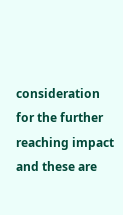consideration for the further reaching impact and these are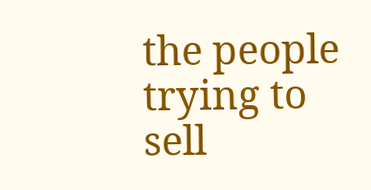the people trying to sell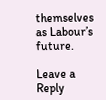themselves as Labour’s future.

Leave a Reply